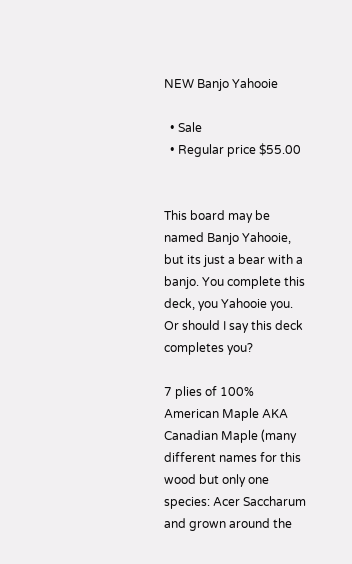NEW Banjo Yahooie

  • Sale
  • Regular price $55.00


This board may be named Banjo Yahooie, but its just a bear with a banjo. You complete this deck, you Yahooie you. Or should I say this deck completes you?

7 plies of 100% American Maple AKA Canadian Maple (many different names for this wood but only one species: Acer Saccharum and grown around the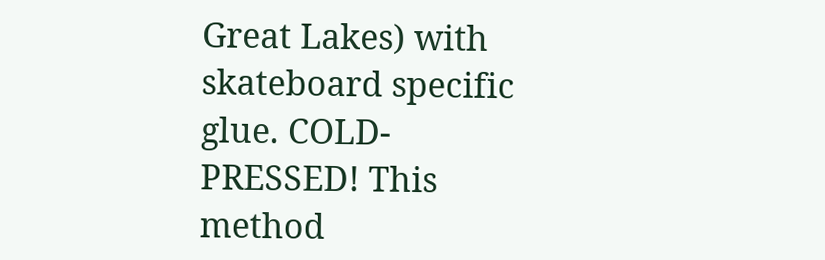Great Lakes) with skateboard specific glue. COLD-PRESSED! This method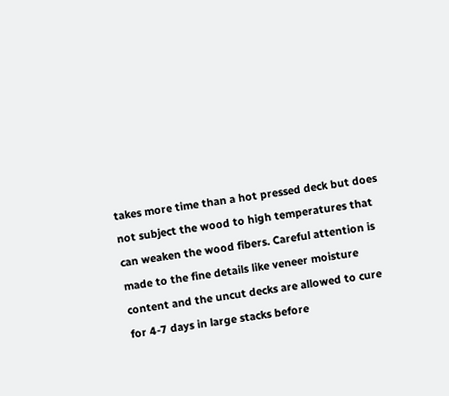takes more time than a hot pressed deck but does not subject the wood to high temperatures that can weaken the wood fibers. Careful attention is made to the fine details like veneer moisture content and the uncut decks are allowed to cure for 4-7 days in large stacks before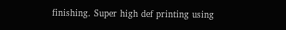finishing. Super high def printing using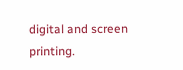digital and screen printing.